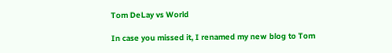Tom DeLay vs World

In case you missed it, I renamed my new blog to Tom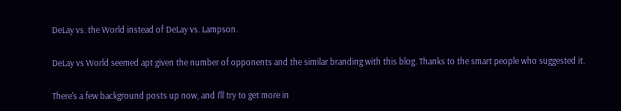DeLay vs. the World instead of DeLay vs. Lampson.

DeLay vs World seemed apt given the number of opponents and the similar branding with this blog. Thanks to the smart people who suggested it.

There's a few background posts up now, and I'll try to get more in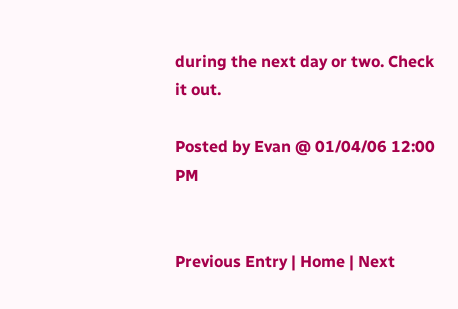during the next day or two. Check it out.

Posted by Evan @ 01/04/06 12:00 PM


Previous Entry | Home | Next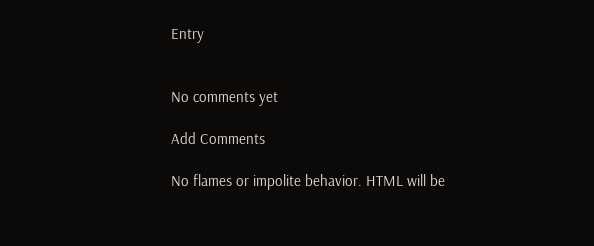Entry


No comments yet

Add Comments

No flames or impolite behavior. HTML will be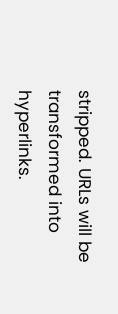stripped. URLs will be transformed into hyperlinks.